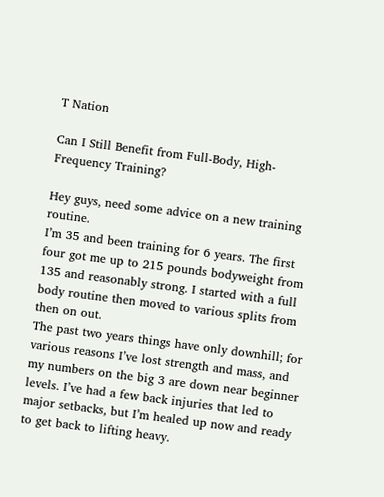T Nation

Can I Still Benefit from Full-Body, High-Frequency Training?

Hey guys, need some advice on a new training routine.
I’m 35 and been training for 6 years. The first four got me up to 215 pounds bodyweight from 135 and reasonably strong. I started with a full body routine then moved to various splits from then on out.
The past two years things have only downhill; for various reasons I’ve lost strength and mass, and my numbers on the big 3 are down near beginner levels. I’ve had a few back injuries that led to major setbacks, but I’m healed up now and ready to get back to lifting heavy.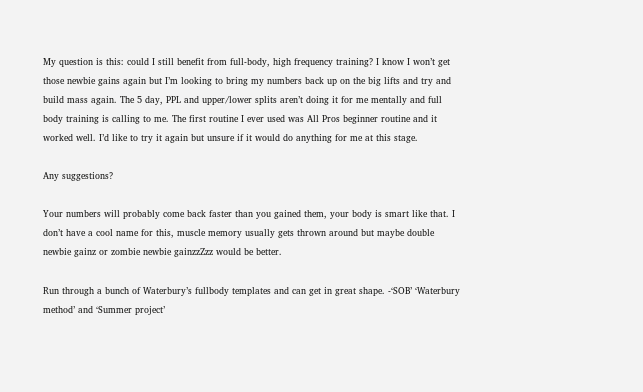My question is this: could I still benefit from full-body, high frequency training? I know I won’t get those newbie gains again but I’m looking to bring my numbers back up on the big lifts and try and build mass again. The 5 day, PPL and upper/lower splits aren’t doing it for me mentally and full body training is calling to me. The first routine I ever used was All Pros beginner routine and it worked well. I’d like to try it again but unsure if it would do anything for me at this stage.

Any suggestions?

Your numbers will probably come back faster than you gained them, your body is smart like that. I don’t have a cool name for this, muscle memory usually gets thrown around but maybe double newbie gainz or zombie newbie gainzzZzz would be better.

Run through a bunch of Waterbury’s fullbody templates and can get in great shape. -‘SOB’ ‘Waterbury method’ and ‘Summer project’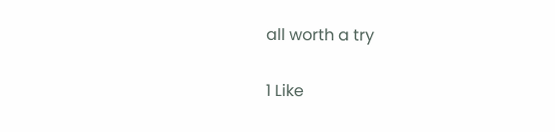all worth a try

1 Like